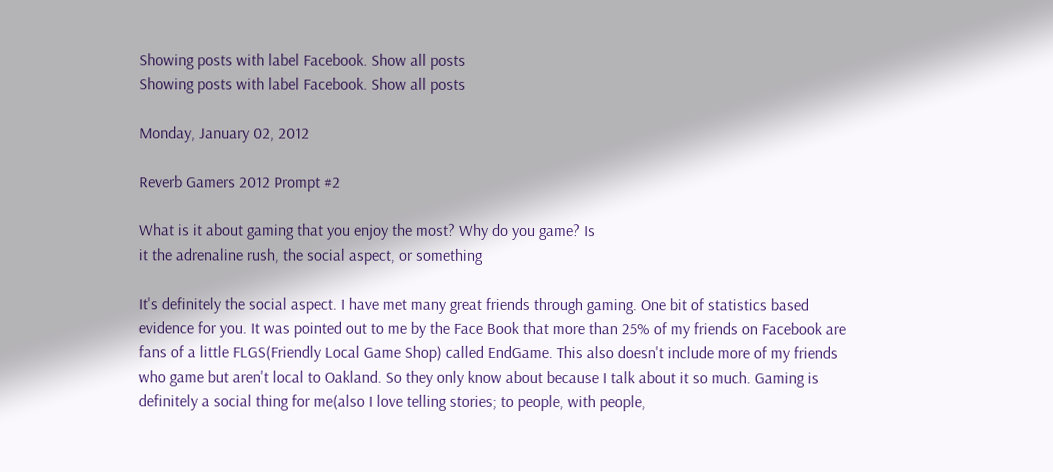Showing posts with label Facebook. Show all posts
Showing posts with label Facebook. Show all posts

Monday, January 02, 2012

Reverb Gamers 2012 Prompt #2

What is it about gaming that you enjoy the most? Why do you game? Is
it the adrenaline rush, the social aspect, or something

It's definitely the social aspect. I have met many great friends through gaming. One bit of statistics based evidence for you. It was pointed out to me by the Face Book that more than 25% of my friends on Facebook are fans of a little FLGS(Friendly Local Game Shop) called EndGame. This also doesn't include more of my friends who game but aren't local to Oakland. So they only know about because I talk about it so much. Gaming is definitely a social thing for me(also I love telling stories; to people, with people,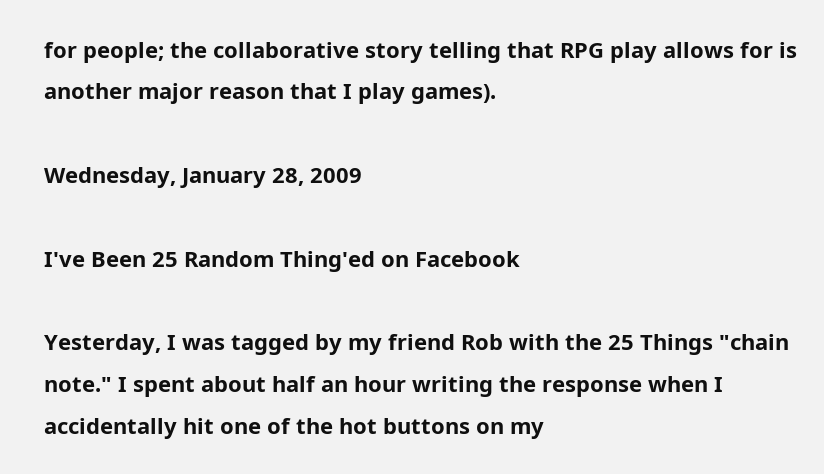for people; the collaborative story telling that RPG play allows for is another major reason that I play games).

Wednesday, January 28, 2009

I've Been 25 Random Thing'ed on Facebook

Yesterday, I was tagged by my friend Rob with the 25 Things "chain note." I spent about half an hour writing the response when I accidentally hit one of the hot buttons on my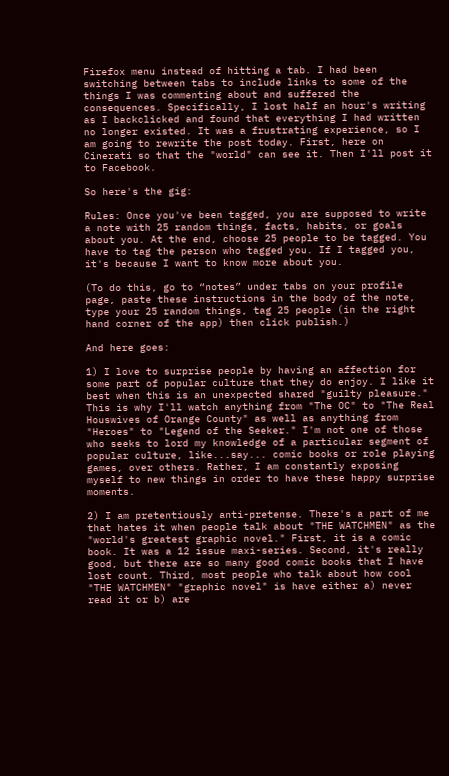Firefox menu instead of hitting a tab. I had been switching between tabs to include links to some of the things I was commenting about and suffered the consequences. Specifically, I lost half an hour's writing as I backclicked and found that everything I had written no longer existed. It was a frustrating experience, so I am going to rewrite the post today. First, here on Cinerati so that the "world" can see it. Then I'll post it to Facebook.

So here's the gig:

Rules: Once you've been tagged, you are supposed to write a note with 25 random things, facts, habits, or goals about you. At the end, choose 25 people to be tagged. You have to tag the person who tagged you. If I tagged you, it's because I want to know more about you.

(To do this, go to “notes” under tabs on your profile page, paste these instructions in the body of the note, type your 25 random things, tag 25 people (in the right hand corner of the app) then click publish.)

And here goes:

1) I love to surprise people by having an affection for some part of popular culture that they do enjoy. I like it best when this is an unexpected shared "guilty pleasure." This is why I'll watch anything from "The OC" to "The Real Houswives of Orange County" as well as anything from "Heroes" to "Legend of the Seeker." I'm not one of those who seeks to lord my knowledge of a particular segment of popular culture, like...say... comic books or role playing games, over others. Rather, I am constantly exposing myself to new things in order to have these happy surprise moments.

2) I am pretentiously anti-pretense. There's a part of me that hates it when people talk about "THE WATCHMEN" as the "world's greatest graphic novel." First, it is a comic book. It was a 12 issue maxi-series. Second, it's really good, but there are so many good comic books that I have lost count. Third, most people who talk about how cool "THE WATCHMEN" "graphic novel" is have either a) never read it or b) are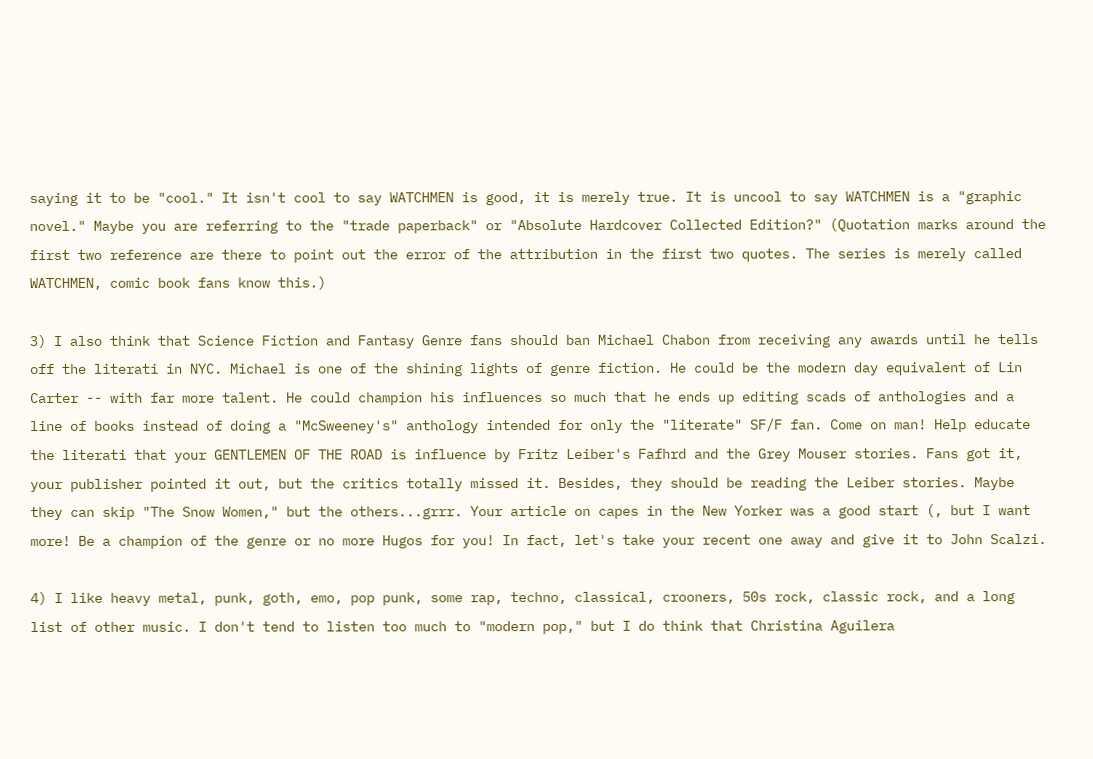saying it to be "cool." It isn't cool to say WATCHMEN is good, it is merely true. It is uncool to say WATCHMEN is a "graphic novel." Maybe you are referring to the "trade paperback" or "Absolute Hardcover Collected Edition?" (Quotation marks around the first two reference are there to point out the error of the attribution in the first two quotes. The series is merely called WATCHMEN, comic book fans know this.)

3) I also think that Science Fiction and Fantasy Genre fans should ban Michael Chabon from receiving any awards until he tells off the literati in NYC. Michael is one of the shining lights of genre fiction. He could be the modern day equivalent of Lin Carter -- with far more talent. He could champion his influences so much that he ends up editing scads of anthologies and a line of books instead of doing a "McSweeney's" anthology intended for only the "literate" SF/F fan. Come on man! Help educate the literati that your GENTLEMEN OF THE ROAD is influence by Fritz Leiber's Fafhrd and the Grey Mouser stories. Fans got it, your publisher pointed it out, but the critics totally missed it. Besides, they should be reading the Leiber stories. Maybe they can skip "The Snow Women," but the others...grrr. Your article on capes in the New Yorker was a good start (, but I want more! Be a champion of the genre or no more Hugos for you! In fact, let's take your recent one away and give it to John Scalzi.

4) I like heavy metal, punk, goth, emo, pop punk, some rap, techno, classical, crooners, 50s rock, classic rock, and a long list of other music. I don't tend to listen too much to "modern pop," but I do think that Christina Aguilera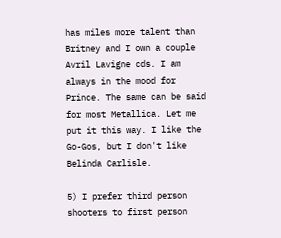has miles more talent than Britney and I own a couple Avril Lavigne cds. I am always in the mood for Prince. The same can be said for most Metallica. Let me put it this way. I like the Go-Gos, but I don't like Belinda Carlisle.

5) I prefer third person shooters to first person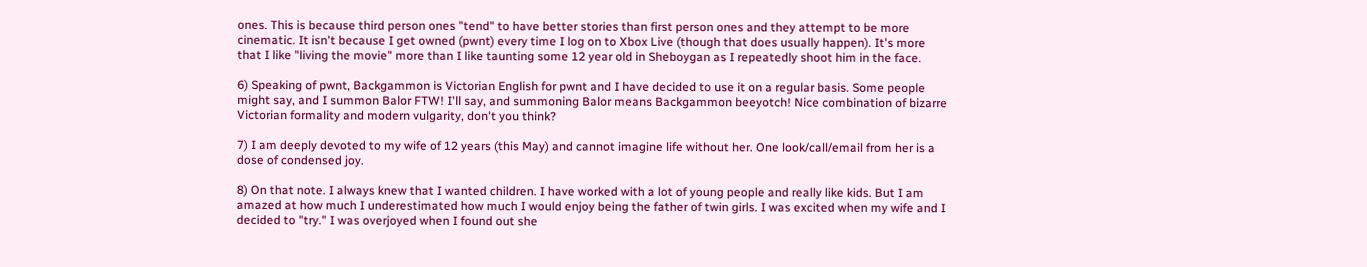ones. This is because third person ones "tend" to have better stories than first person ones and they attempt to be more cinematic. It isn't because I get owned (pwnt) every time I log on to Xbox Live (though that does usually happen). It's more that I like "living the movie" more than I like taunting some 12 year old in Sheboygan as I repeatedly shoot him in the face.

6) Speaking of pwnt, Backgammon is Victorian English for pwnt and I have decided to use it on a regular basis. Some people might say, and I summon Balor FTW! I'll say, and summoning Balor means Backgammon beeyotch! Nice combination of bizarre Victorian formality and modern vulgarity, don't you think?

7) I am deeply devoted to my wife of 12 years (this May) and cannot imagine life without her. One look/call/email from her is a dose of condensed joy.

8) On that note. I always knew that I wanted children. I have worked with a lot of young people and really like kids. But I am amazed at how much I underestimated how much I would enjoy being the father of twin girls. I was excited when my wife and I decided to "try." I was overjoyed when I found out she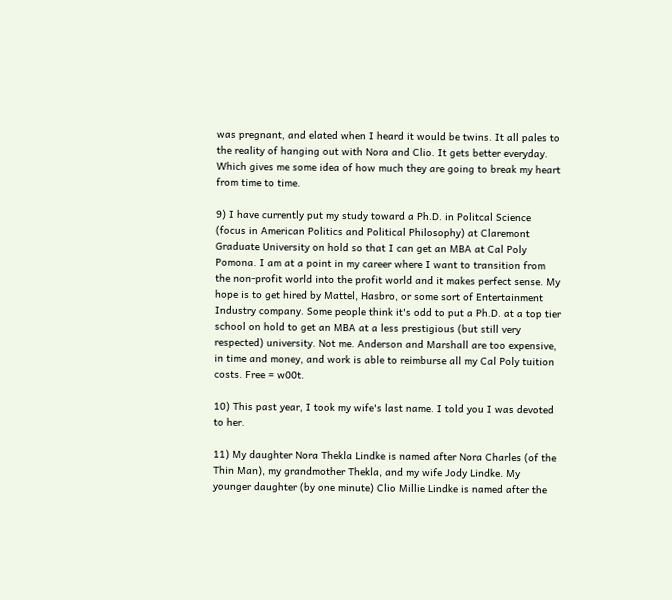was pregnant, and elated when I heard it would be twins. It all pales to the reality of hanging out with Nora and Clio. It gets better everyday. Which gives me some idea of how much they are going to break my heart from time to time.

9) I have currently put my study toward a Ph.D. in Politcal Science (focus in American Politics and Political Philosophy) at Claremont Graduate University on hold so that I can get an MBA at Cal Poly Pomona. I am at a point in my career where I want to transition from the non-profit world into the profit world and it makes perfect sense. My hope is to get hired by Mattel, Hasbro, or some sort of Entertainment Industry company. Some people think it's odd to put a Ph.D. at a top tier school on hold to get an MBA at a less prestigious (but still very respected) university. Not me. Anderson and Marshall are too expensive, in time and money, and work is able to reimburse all my Cal Poly tuition costs. Free = w00t.

10) This past year, I took my wife's last name. I told you I was devoted to her.

11) My daughter Nora Thekla Lindke is named after Nora Charles (of the Thin Man), my grandmother Thekla, and my wife Jody Lindke. My younger daughter (by one minute) Clio Millie Lindke is named after the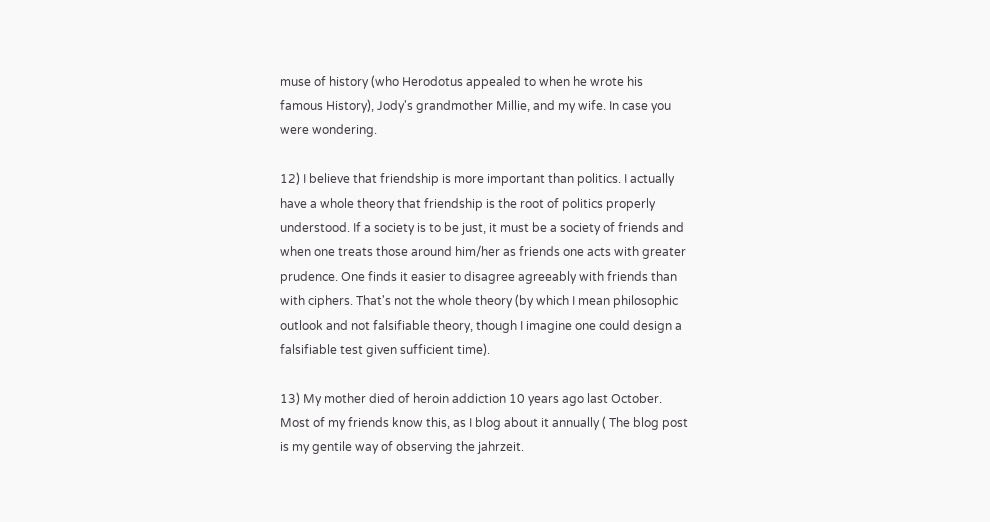muse of history (who Herodotus appealed to when he wrote his famous History), Jody's grandmother Millie, and my wife. In case you were wondering.

12) I believe that friendship is more important than politics. I actually have a whole theory that friendship is the root of politics properly understood. If a society is to be just, it must be a society of friends and when one treats those around him/her as friends one acts with greater prudence. One finds it easier to disagree agreeably with friends than with ciphers. That's not the whole theory (by which I mean philosophic outlook and not falsifiable theory, though I imagine one could design a falsifiable test given sufficient time).

13) My mother died of heroin addiction 10 years ago last October. Most of my friends know this, as I blog about it annually ( The blog post is my gentile way of observing the jahrzeit.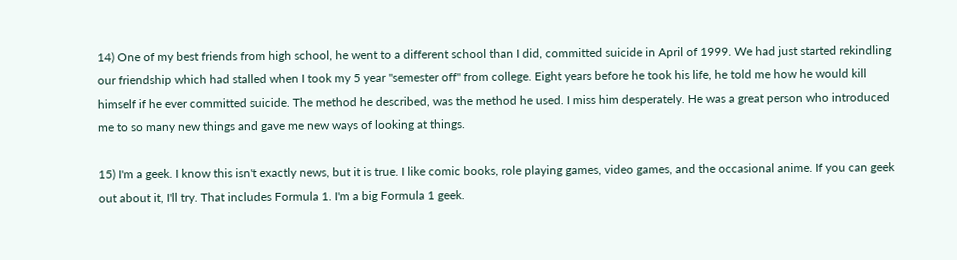14) One of my best friends from high school, he went to a different school than I did, committed suicide in April of 1999. We had just started rekindling our friendship which had stalled when I took my 5 year "semester off" from college. Eight years before he took his life, he told me how he would kill himself if he ever committed suicide. The method he described, was the method he used. I miss him desperately. He was a great person who introduced me to so many new things and gave me new ways of looking at things.

15) I'm a geek. I know this isn't exactly news, but it is true. I like comic books, role playing games, video games, and the occasional anime. If you can geek out about it, I'll try. That includes Formula 1. I'm a big Formula 1 geek.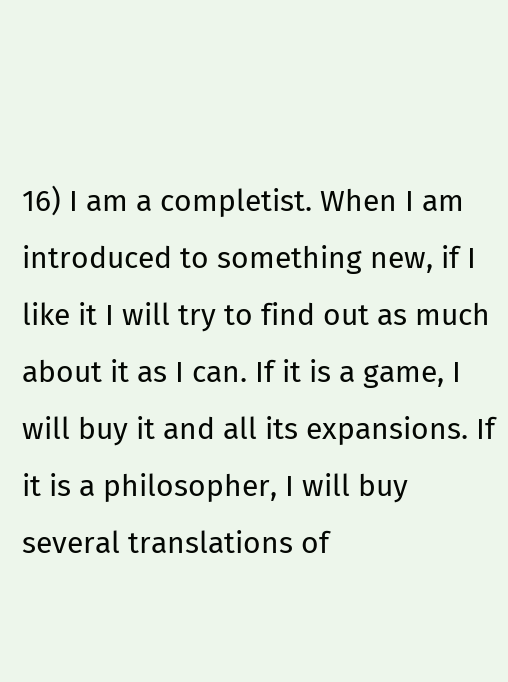16) I am a completist. When I am introduced to something new, if I like it I will try to find out as much about it as I can. If it is a game, I will buy it and all its expansions. If it is a philosopher, I will buy several translations of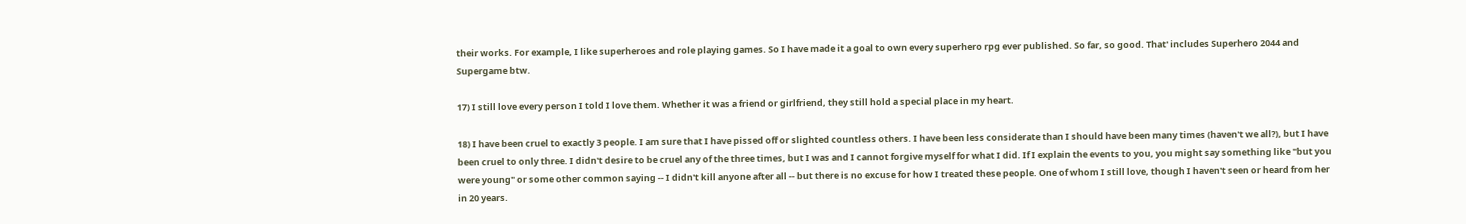their works. For example, I like superheroes and role playing games. So I have made it a goal to own every superhero rpg ever published. So far, so good. That' includes Superhero 2044 and Supergame btw.

17) I still love every person I told I love them. Whether it was a friend or girlfriend, they still hold a special place in my heart.

18) I have been cruel to exactly 3 people. I am sure that I have pissed off or slighted countless others. I have been less considerate than I should have been many times (haven't we all?), but I have been cruel to only three. I didn't desire to be cruel any of the three times, but I was and I cannot forgive myself for what I did. If I explain the events to you, you might say something like "but you were young" or some other common saying -- I didn't kill anyone after all -- but there is no excuse for how I treated these people. One of whom I still love, though I haven't seen or heard from her in 20 years.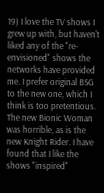19) I love the TV shows I grew up with, but haven't liked any of the "re-envisioned" shows the networks have provided me. I prefer original BSG to the new one, which I think is too pretentious. The new Bionic Woman was horrible, as is the new Knight Rider. I have found that I like the shows "inspired"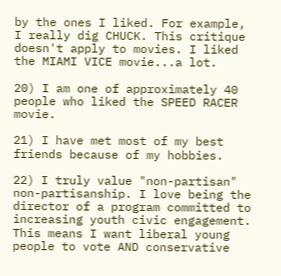by the ones I liked. For example, I really dig CHUCK. This critique doesn't apply to movies. I liked the MIAMI VICE movie...a lot.

20) I am one of approximately 40 people who liked the SPEED RACER movie.

21) I have met most of my best friends because of my hobbies.

22) I truly value "non-partisan" non-partisanship. I love being the director of a program committed to increasing youth civic engagement. This means I want liberal young people to vote AND conservative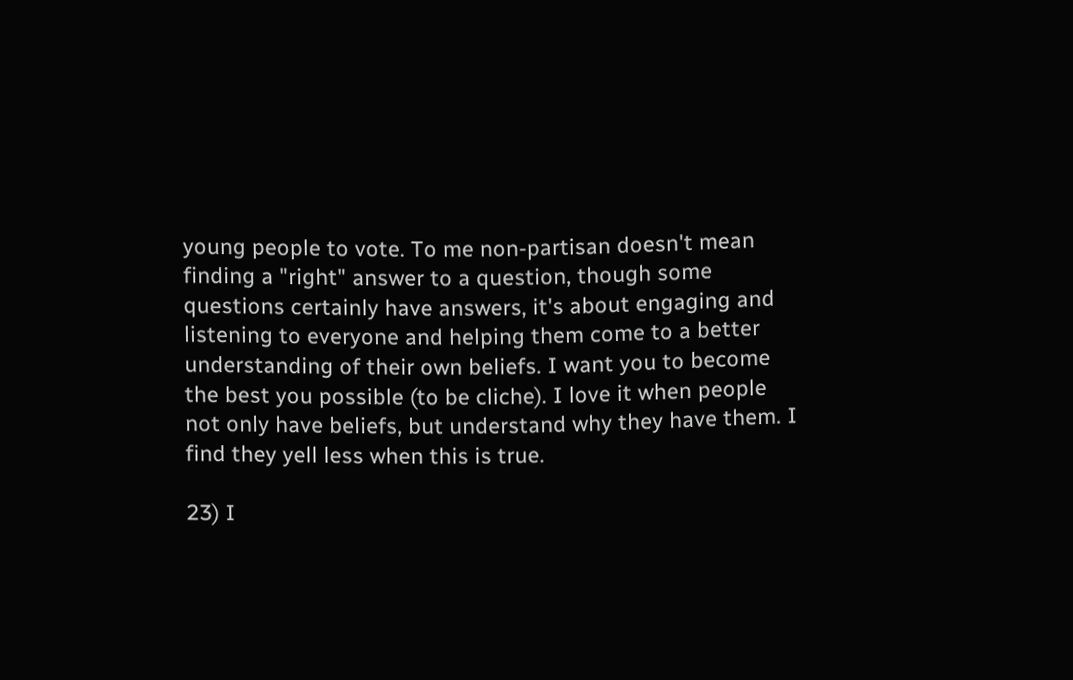young people to vote. To me non-partisan doesn't mean finding a "right" answer to a question, though some questions certainly have answers, it's about engaging and listening to everyone and helping them come to a better understanding of their own beliefs. I want you to become the best you possible (to be cliche). I love it when people not only have beliefs, but understand why they have them. I find they yell less when this is true.

23) I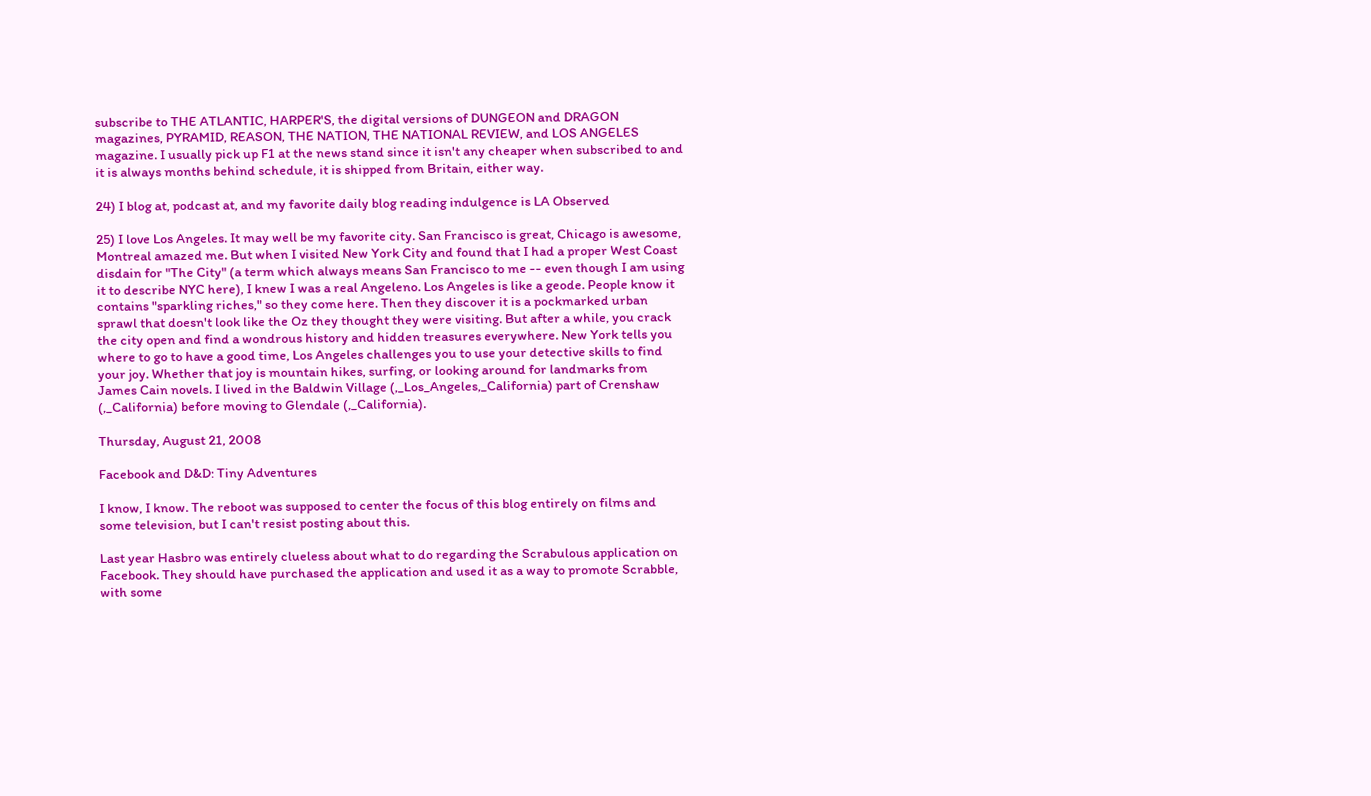subscribe to THE ATLANTIC, HARPER'S, the digital versions of DUNGEON and DRAGON magazines, PYRAMID, REASON, THE NATION, THE NATIONAL REVIEW, and LOS ANGELES magazine. I usually pick up F1 at the news stand since it isn't any cheaper when subscribed to and it is always months behind schedule, it is shipped from Britain, either way.

24) I blog at, podcast at, and my favorite daily blog reading indulgence is LA Observed

25) I love Los Angeles. It may well be my favorite city. San Francisco is great, Chicago is awesome, Montreal amazed me. But when I visited New York City and found that I had a proper West Coast disdain for "The City" (a term which always means San Francisco to me -- even though I am using it to describe NYC here), I knew I was a real Angeleno. Los Angeles is like a geode. People know it contains "sparkling riches," so they come here. Then they discover it is a pockmarked urban sprawl that doesn't look like the Oz they thought they were visiting. But after a while, you crack the city open and find a wondrous history and hidden treasures everywhere. New York tells you where to go to have a good time, Los Angeles challenges you to use your detective skills to find your joy. Whether that joy is mountain hikes, surfing, or looking around for landmarks from James Cain novels. I lived in the Baldwin Village (,_Los_Angeles,_California) part of Crenshaw (,_California) before moving to Glendale (,_California).

Thursday, August 21, 2008

Facebook and D&D: Tiny Adventures

I know, I know. The reboot was supposed to center the focus of this blog entirely on films and some television, but I can't resist posting about this.

Last year Hasbro was entirely clueless about what to do regarding the Scrabulous application on Facebook. They should have purchased the application and used it as a way to promote Scrabble, with some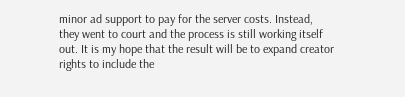minor ad support to pay for the server costs. Instead, they went to court and the process is still working itself out. It is my hope that the result will be to expand creator rights to include the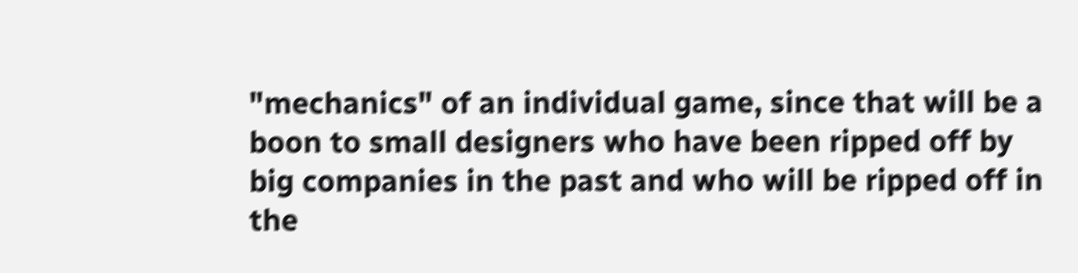"mechanics" of an individual game, since that will be a boon to small designers who have been ripped off by big companies in the past and who will be ripped off in the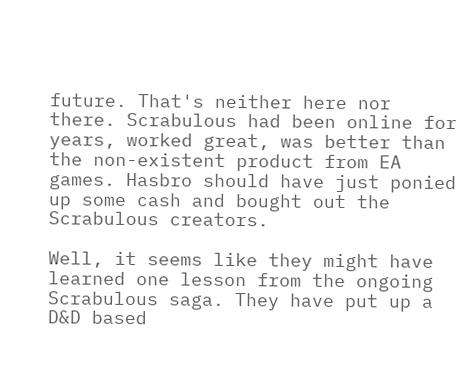future. That's neither here nor there. Scrabulous had been online for years, worked great, was better than the non-existent product from EA games. Hasbro should have just ponied up some cash and bought out the Scrabulous creators.

Well, it seems like they might have learned one lesson from the ongoing Scrabulous saga. They have put up a D&D based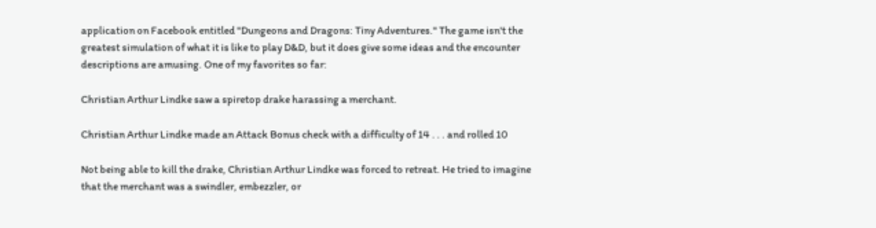application on Facebook entitled "Dungeons and Dragons: Tiny Adventures." The game isn't the greatest simulation of what it is like to play D&D, but it does give some ideas and the encounter descriptions are amusing. One of my favorites so far:

Christian Arthur Lindke saw a spiretop drake harassing a merchant.

Christian Arthur Lindke made an Attack Bonus check with a difficulty of 14 . . . and rolled 10

Not being able to kill the drake, Christian Arthur Lindke was forced to retreat. He tried to imagine that the merchant was a swindler, embezzler, or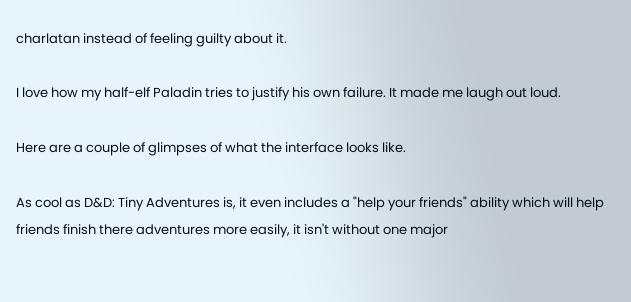charlatan instead of feeling guilty about it.

I love how my half-elf Paladin tries to justify his own failure. It made me laugh out loud.

Here are a couple of glimpses of what the interface looks like.

As cool as D&D: Tiny Adventures is, it even includes a "help your friends" ability which will help friends finish there adventures more easily, it isn't without one major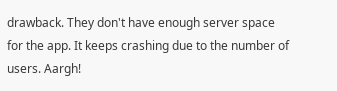drawback. They don't have enough server space for the app. It keeps crashing due to the number of users. Aargh!